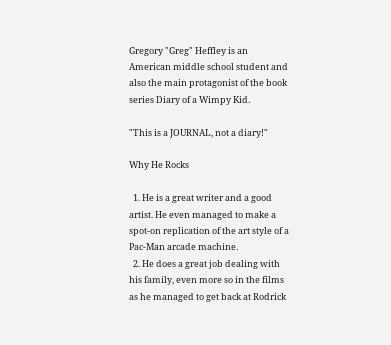Gregory "Greg" Heffley is an American middle school student and also the main protagonist of the book series Diary of a Wimpy Kid.

"This is a JOURNAL, not a diary!"

Why He Rocks

  1. He is a great writer and a good artist. He even managed to make a spot-on replication of the art style of a Pac-Man arcade machine.
  2. He does a great job dealing with his family, even more so in the films as he managed to get back at Rodrick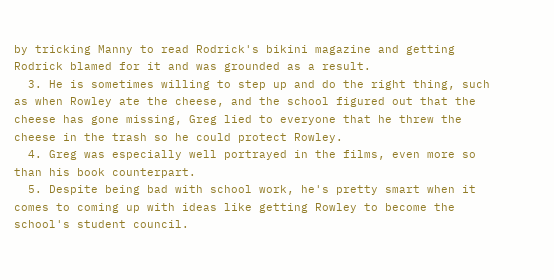by tricking Manny to read Rodrick's bikini magazine and getting Rodrick blamed for it and was grounded as a result.
  3. He is sometimes willing to step up and do the right thing, such as when Rowley ate the cheese, and the school figured out that the cheese has gone missing, Greg lied to everyone that he threw the cheese in the trash so he could protect Rowley.
  4. Greg was especially well portrayed in the films, even more so than his book counterpart.
  5. Despite being bad with school work, he's pretty smart when it comes to coming up with ideas like getting Rowley to become the school's student council.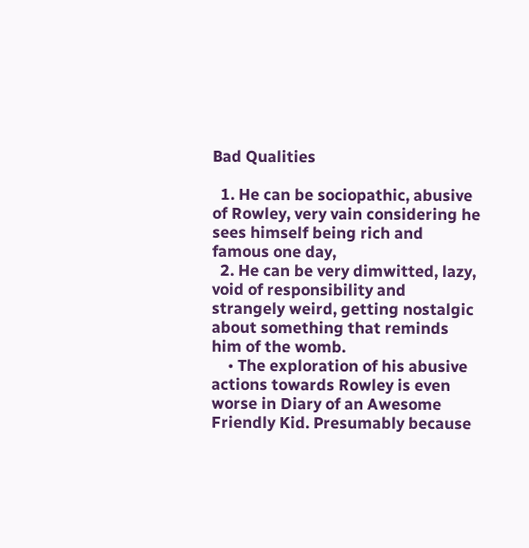Bad Qualities

  1. He can be sociopathic, abusive of Rowley, very vain considering he sees himself being rich and famous one day,
  2. He can be very dimwitted, lazy, void of responsibility and strangely weird, getting nostalgic about something that reminds him of the womb.
    • The exploration of his abusive actions towards Rowley is even worse in Diary of an Awesome Friendly Kid. Presumably because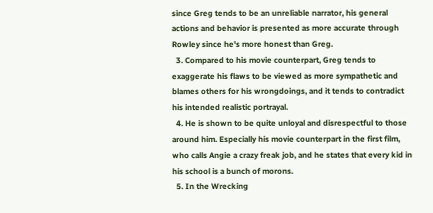since Greg tends to be an unreliable narrator, his general actions and behavior is presented as more accurate through Rowley since he's more honest than Greg.
  3. Compared to his movie counterpart, Greg tends to exaggerate his flaws to be viewed as more sympathetic and blames others for his wrongdoings, and it tends to contradict his intended realistic portrayal.
  4. He is shown to be quite unloyal and disrespectful to those around him. Especially his movie counterpart in the first film, who calls Angie a crazy freak job, and he states that every kid in his school is a bunch of morons.
  5. In the Wrecking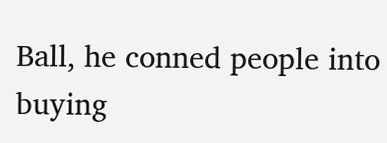Ball, he conned people into buying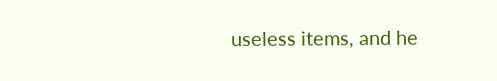useless items, and he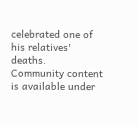celebrated one of his relatives' deaths.
Community content is available under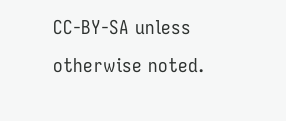CC-BY-SA unless otherwise noted.